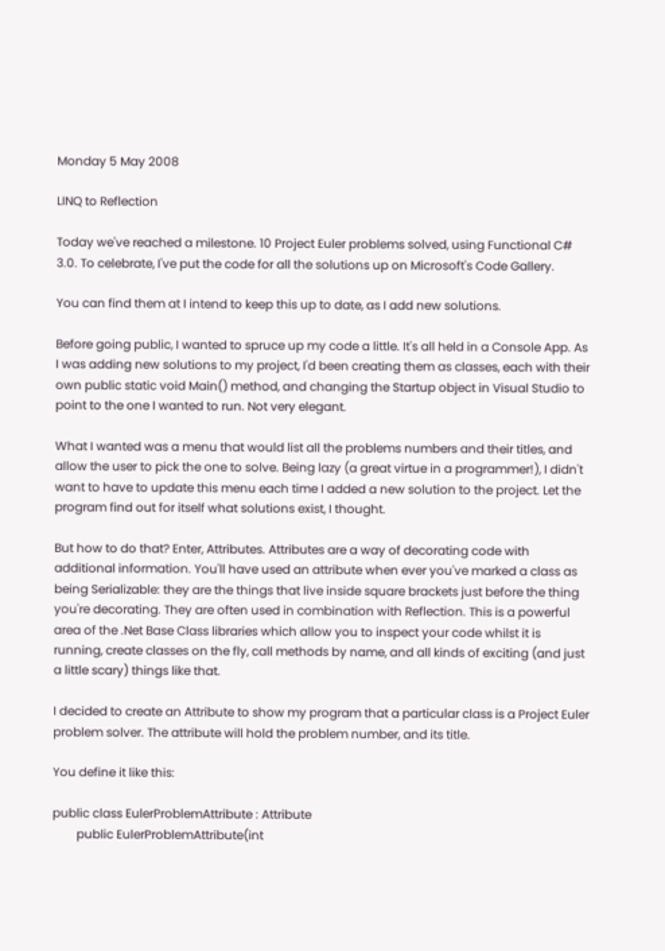Monday 5 May 2008

LINQ to Reflection

Today we've reached a milestone. 10 Project Euler problems solved, using Functional C# 3.0. To celebrate, I've put the code for all the solutions up on Microsoft's Code Gallery.

You can find them at I intend to keep this up to date, as I add new solutions.

Before going public, I wanted to spruce up my code a little. It's all held in a Console App. As I was adding new solutions to my project, I'd been creating them as classes, each with their own public static void Main() method, and changing the Startup object in Visual Studio to point to the one I wanted to run. Not very elegant.

What I wanted was a menu that would list all the problems numbers and their titles, and allow the user to pick the one to solve. Being lazy (a great virtue in a programmer!), I didn't want to have to update this menu each time I added a new solution to the project. Let the program find out for itself what solutions exist, I thought.

But how to do that? Enter, Attributes. Attributes are a way of decorating code with additional information. You'll have used an attribute when ever you've marked a class as being Serializable: they are the things that live inside square brackets just before the thing you're decorating. They are often used in combination with Reflection. This is a powerful area of the .Net Base Class libraries which allow you to inspect your code whilst it is running, create classes on the fly, call methods by name, and all kinds of exciting (and just a little scary) things like that.

I decided to create an Attribute to show my program that a particular class is a Project Euler problem solver. The attribute will hold the problem number, and its title.

You define it like this:

public class EulerProblemAttribute : Attribute
        public EulerProblemAttribute(int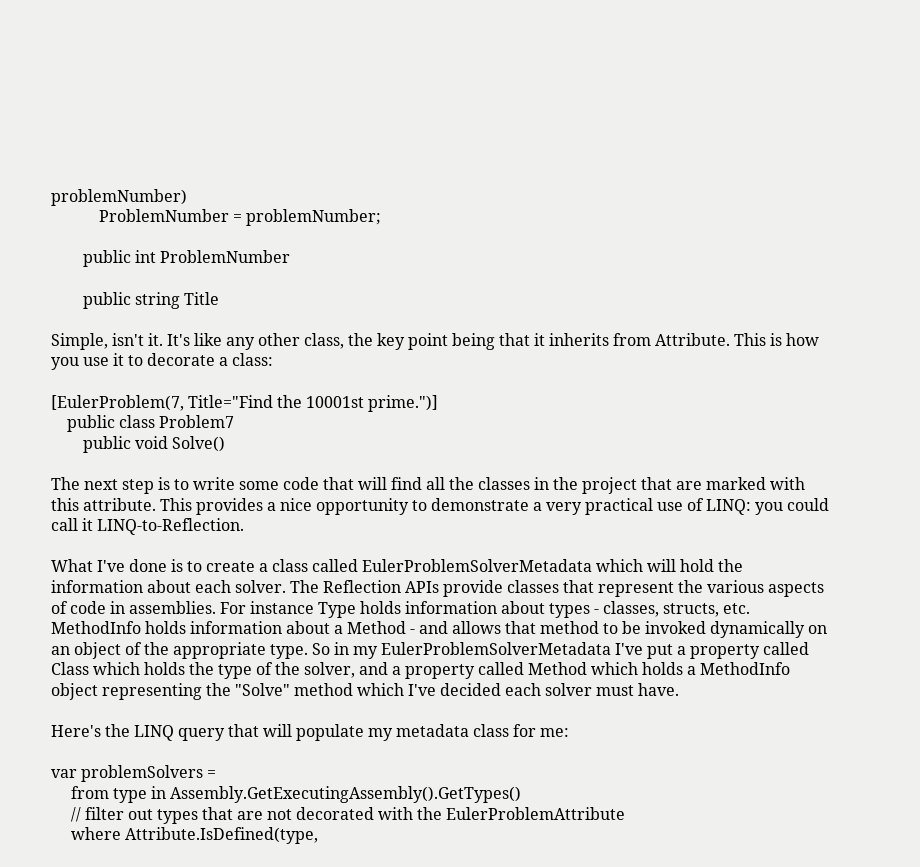problemNumber)
            ProblemNumber = problemNumber;

        public int ProblemNumber

        public string Title

Simple, isn't it. It's like any other class, the key point being that it inherits from Attribute. This is how you use it to decorate a class:

[EulerProblem(7, Title="Find the 10001st prime.")]
    public class Problem7
        public void Solve()

The next step is to write some code that will find all the classes in the project that are marked with this attribute. This provides a nice opportunity to demonstrate a very practical use of LINQ: you could call it LINQ-to-Reflection.

What I've done is to create a class called EulerProblemSolverMetadata which will hold the information about each solver. The Reflection APIs provide classes that represent the various aspects of code in assemblies. For instance Type holds information about types - classes, structs, etc. MethodInfo holds information about a Method - and allows that method to be invoked dynamically on an object of the appropriate type. So in my EulerProblemSolverMetadata I've put a property called Class which holds the type of the solver, and a property called Method which holds a MethodInfo object representing the "Solve" method which I've decided each solver must have.

Here's the LINQ query that will populate my metadata class for me:

var problemSolvers =
     from type in Assembly.GetExecutingAssembly().GetTypes()
     // filter out types that are not decorated with the EulerProblemAttribute
     where Attribute.IsDefined(type,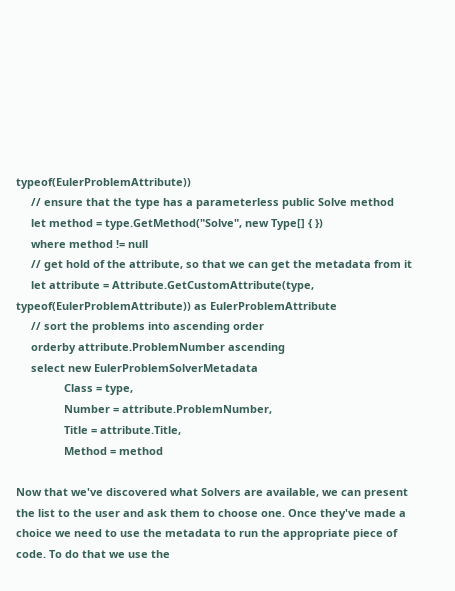typeof(EulerProblemAttribute))
     // ensure that the type has a parameterless public Solve method
     let method = type.GetMethod("Solve", new Type[] { })
     where method != null
     // get hold of the attribute, so that we can get the metadata from it
     let attribute = Attribute.GetCustomAttribute(type, typeof(EulerProblemAttribute)) as EulerProblemAttribute
     // sort the problems into ascending order
     orderby attribute.ProblemNumber ascending
     select new EulerProblemSolverMetadata
                Class = type,
                Number = attribute.ProblemNumber,
                Title = attribute.Title,
                Method = method

Now that we've discovered what Solvers are available, we can present the list to the user and ask them to choose one. Once they've made a choice we need to use the metadata to run the appropriate piece of code. To do that we use the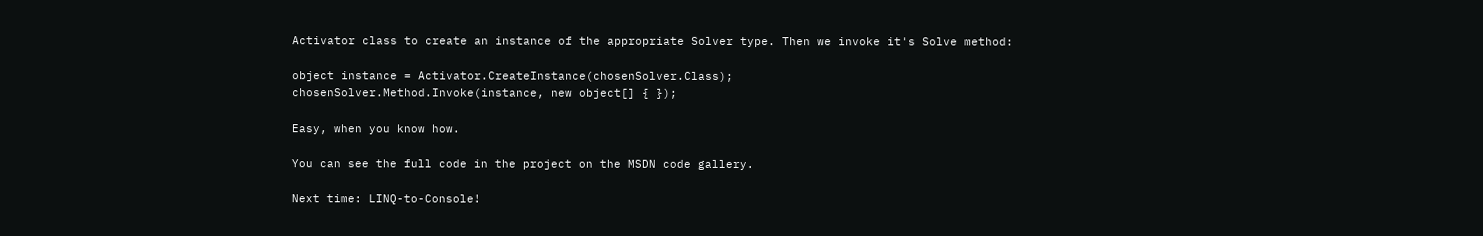Activator class to create an instance of the appropriate Solver type. Then we invoke it's Solve method:

object instance = Activator.CreateInstance(chosenSolver.Class);
chosenSolver.Method.Invoke(instance, new object[] { });

Easy, when you know how.

You can see the full code in the project on the MSDN code gallery.

Next time: LINQ-to-Console!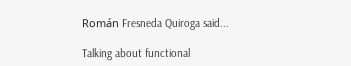Román Fresneda Quiroga said...

Talking about functional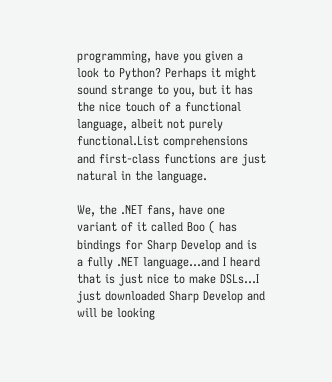programming, have you given a look to Python? Perhaps it might sound strange to you, but it has the nice touch of a functional language, albeit not purely functional.List comprehensions and first-class functions are just natural in the language.

We, the .NET fans, have one variant of it called Boo ( has bindings for Sharp Develop and is a fully .NET language...and I heard that is just nice to make DSLs...I just downloaded Sharp Develop and will be looking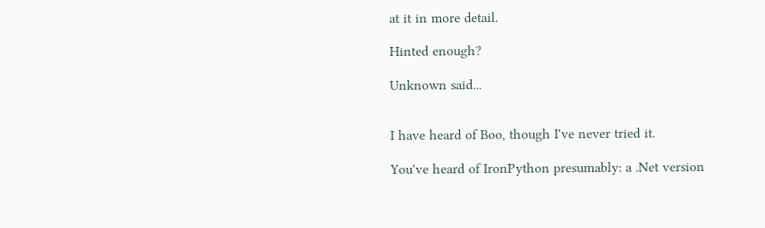at it in more detail.

Hinted enough?

Unknown said...


I have heard of Boo, though I've never tried it.

You've heard of IronPython presumably: a .Net version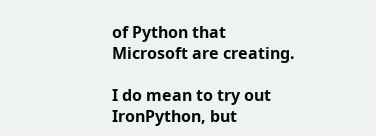of Python that Microsoft are creating.

I do mean to try out IronPython, but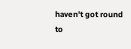haven't got round to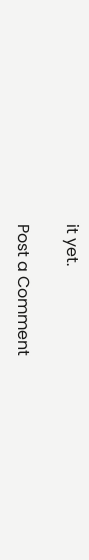it yet.

Post a Comment